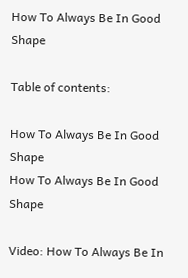How To Always Be In Good Shape

Table of contents:

How To Always Be In Good Shape
How To Always Be In Good Shape

Video: How To Always Be In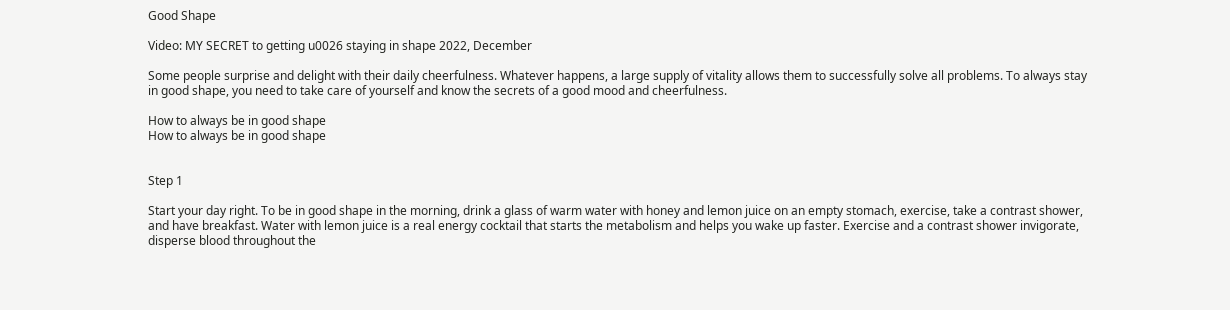Good Shape

Video: MY SECRET to getting u0026 staying in shape 2022, December

Some people surprise and delight with their daily cheerfulness. Whatever happens, a large supply of vitality allows them to successfully solve all problems. To always stay in good shape, you need to take care of yourself and know the secrets of a good mood and cheerfulness.

How to always be in good shape
How to always be in good shape


Step 1

Start your day right. To be in good shape in the morning, drink a glass of warm water with honey and lemon juice on an empty stomach, exercise, take a contrast shower, and have breakfast. Water with lemon juice is a real energy cocktail that starts the metabolism and helps you wake up faster. Exercise and a contrast shower invigorate, disperse blood throughout the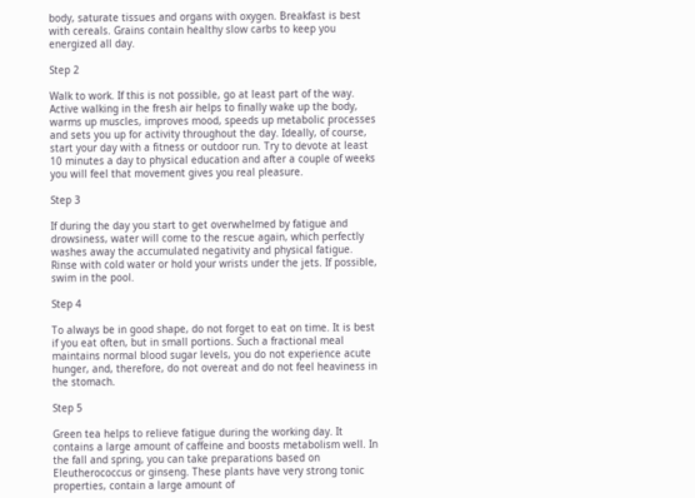body, saturate tissues and organs with oxygen. Breakfast is best with cereals. Grains contain healthy slow carbs to keep you energized all day.

Step 2

Walk to work. If this is not possible, go at least part of the way. Active walking in the fresh air helps to finally wake up the body, warms up muscles, improves mood, speeds up metabolic processes and sets you up for activity throughout the day. Ideally, of course, start your day with a fitness or outdoor run. Try to devote at least 10 minutes a day to physical education and after a couple of weeks you will feel that movement gives you real pleasure.

Step 3

If during the day you start to get overwhelmed by fatigue and drowsiness, water will come to the rescue again, which perfectly washes away the accumulated negativity and physical fatigue. Rinse with cold water or hold your wrists under the jets. If possible, swim in the pool.

Step 4

To always be in good shape, do not forget to eat on time. It is best if you eat often, but in small portions. Such a fractional meal maintains normal blood sugar levels, you do not experience acute hunger, and, therefore, do not overeat and do not feel heaviness in the stomach.

Step 5

Green tea helps to relieve fatigue during the working day. It contains a large amount of caffeine and boosts metabolism well. In the fall and spring, you can take preparations based on Eleutherococcus or ginseng. These plants have very strong tonic properties, contain a large amount of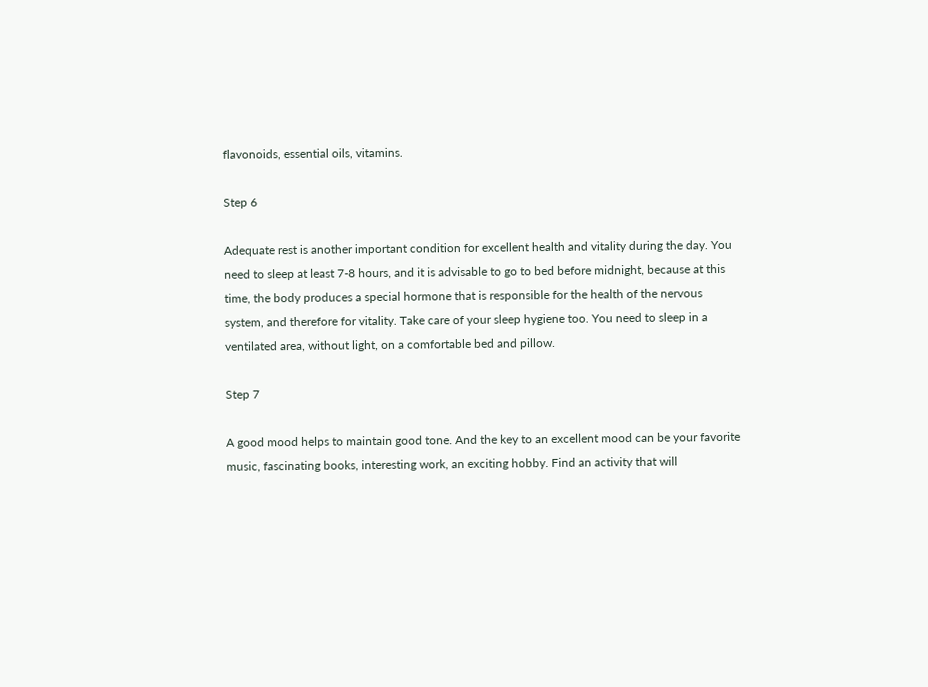flavonoids, essential oils, vitamins.

Step 6

Adequate rest is another important condition for excellent health and vitality during the day. You need to sleep at least 7-8 hours, and it is advisable to go to bed before midnight, because at this time, the body produces a special hormone that is responsible for the health of the nervous system, and therefore for vitality. Take care of your sleep hygiene too. You need to sleep in a ventilated area, without light, on a comfortable bed and pillow.

Step 7

A good mood helps to maintain good tone. And the key to an excellent mood can be your favorite music, fascinating books, interesting work, an exciting hobby. Find an activity that will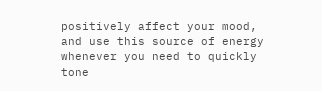positively affect your mood, and use this source of energy whenever you need to quickly tone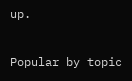up.

Popular by topic